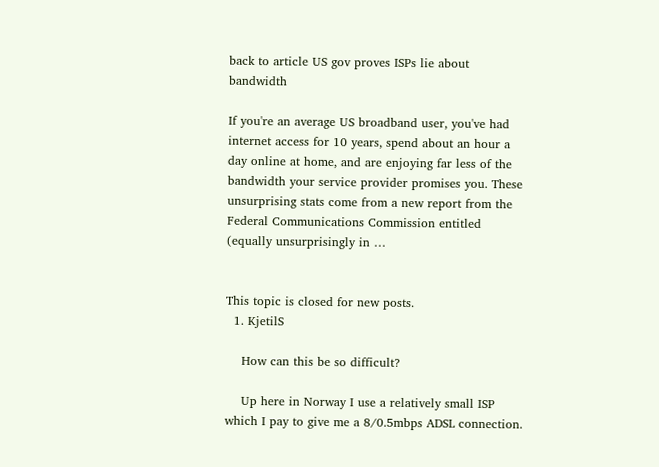back to article US gov proves ISPs lie about bandwidth

If you're an average US broadband user, you've had internet access for 10 years, spend about an hour a day online at home, and are enjoying far less of the bandwidth your service provider promises you. These unsurprising stats come from a new report from the Federal Communications Commission entitled (equally unsurprisingly in …


This topic is closed for new posts.
  1. KjetilS

    How can this be so difficult?

    Up here in Norway I use a relatively small ISP which I pay to give me a 8/0.5mbps ADSL connection.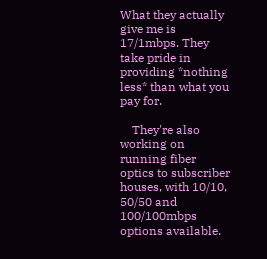What they actually give me is 17/1mbps. They take pride in providing *nothing less* than what you pay for.

    They're also working on running fiber optics to subscriber houses, with 10/10, 50/50 and 100/100mbps options available.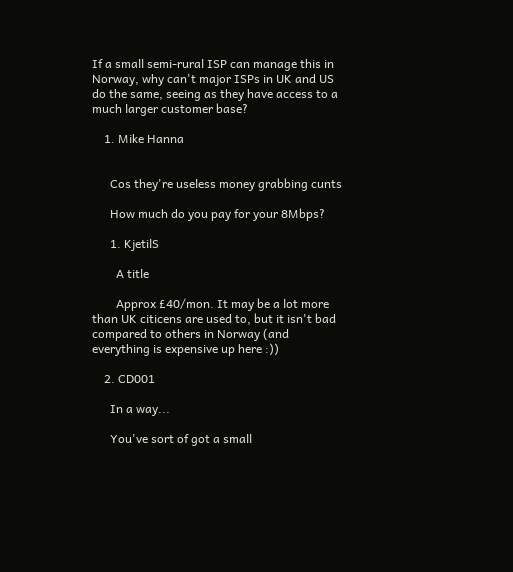If a small semi-rural ISP can manage this in Norway, why can't major ISPs in UK and US do the same, seeing as they have access to a much larger customer base?

    1. Mike Hanna


      Cos they're useless money grabbing cunts

      How much do you pay for your 8Mbps?

      1. KjetilS

        A title

        Approx £40/mon. It may be a lot more than UK citicens are used to, but it isn't bad compared to others in Norway (and everything is expensive up here :))

    2. CD001

      In a way...

      You've sort of got a small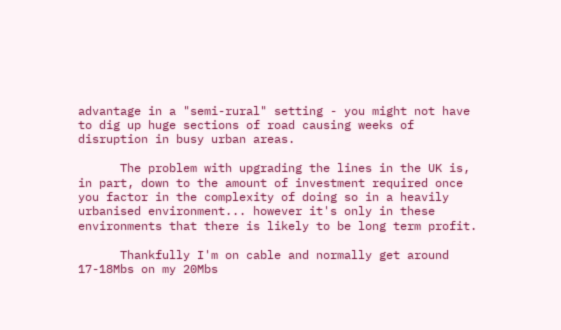advantage in a "semi-rural" setting - you might not have to dig up huge sections of road causing weeks of disruption in busy urban areas.

      The problem with upgrading the lines in the UK is, in part, down to the amount of investment required once you factor in the complexity of doing so in a heavily urbanised environment... however it's only in these environments that there is likely to be long term profit.

      Thankfully I'm on cable and normally get around 17-18Mbs on my 20Mbs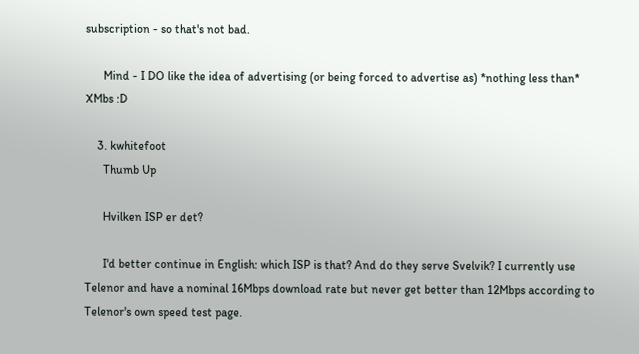subscription - so that's not bad.

      Mind - I DO like the idea of advertising (or being forced to advertise as) *nothing less than* XMbs :D

    3. kwhitefoot
      Thumb Up

      Hvilken ISP er det?

      I'd better continue in English: which ISP is that? And do they serve Svelvik? I currently use Telenor and have a nominal 16Mbps download rate but never get better than 12Mbps according to Telenor's own speed test page.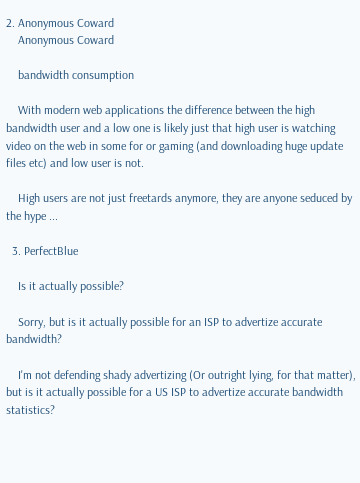2. Anonymous Coward
    Anonymous Coward

    bandwidth consumption

    With modern web applications the difference between the high bandwidth user and a low one is likely just that high user is watching video on the web in some for or gaming (and downloading huge update files etc) and low user is not.

    High users are not just freetards anymore, they are anyone seduced by the hype ...

  3. PerfectBlue

    Is it actually possible?

    Sorry, but is it actually possible for an ISP to advertize accurate bandwidth?

    I'm not defending shady advertizing (Or outright lying, for that matter), but is it actually possible for a US ISP to advertize accurate bandwidth statistics?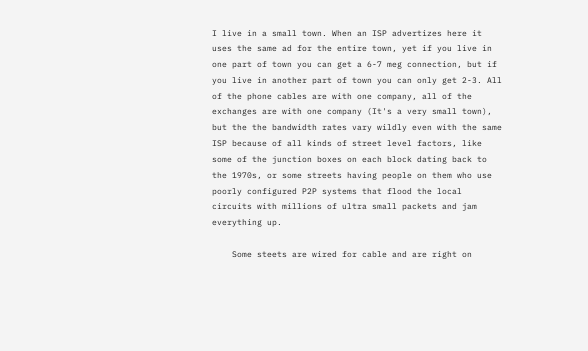I live in a small town. When an ISP advertizes here it uses the same ad for the entire town, yet if you live in one part of town you can get a 6-7 meg connection, but if you live in another part of town you can only get 2-3. All of the phone cables are with one company, all of the exchanges are with one company (It's a very small town), but the the bandwidth rates vary wildly even with the same ISP because of all kinds of street level factors, like some of the junction boxes on each block dating back to the 1970s, or some streets having people on them who use poorly configured P2P systems that flood the local circuits with millions of ultra small packets and jam everything up.

    Some steets are wired for cable and are right on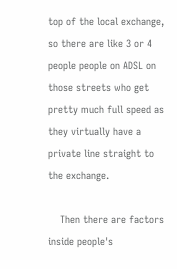top of the local exchange, so there are like 3 or 4 people people on ADSL on those streets who get pretty much full speed as they virtually have a private line straight to the exchange.

    Then there are factors inside people's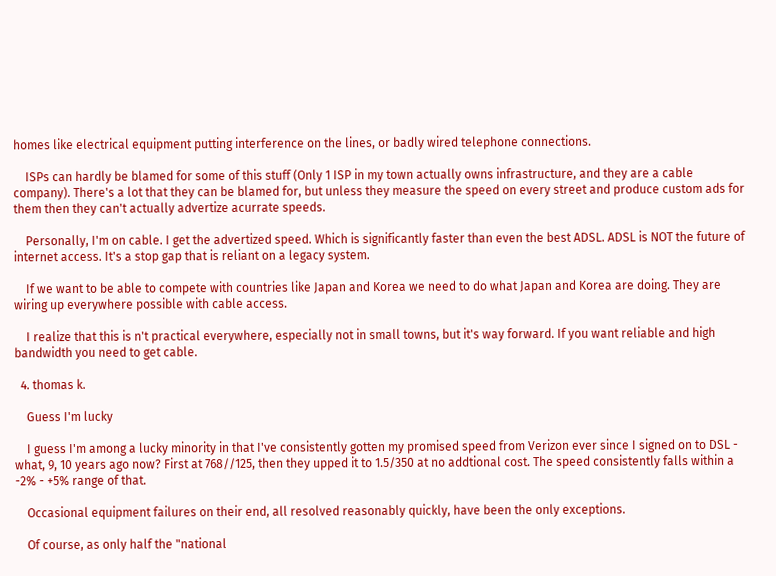homes like electrical equipment putting interference on the lines, or badly wired telephone connections.

    ISPs can hardly be blamed for some of this stuff (Only 1 ISP in my town actually owns infrastructure, and they are a cable company). There's a lot that they can be blamed for, but unless they measure the speed on every street and produce custom ads for them then they can't actually advertize acurrate speeds.

    Personally, I'm on cable. I get the advertized speed. Which is significantly faster than even the best ADSL. ADSL is NOT the future of internet access. It's a stop gap that is reliant on a legacy system.

    If we want to be able to compete with countries like Japan and Korea we need to do what Japan and Korea are doing. They are wiring up everywhere possible with cable access.

    I realize that this is n't practical everywhere, especially not in small towns, but it's way forward. If you want reliable and high bandwidth you need to get cable.

  4. thomas k.

    Guess I'm lucky

    I guess I'm among a lucky minority in that I've consistently gotten my promised speed from Verizon ever since I signed on to DSL - what, 9, 10 years ago now? First at 768//125, then they upped it to 1.5/350 at no addtional cost. The speed consistently falls within a -2% - +5% range of that.

    Occasional equipment failures on their end, all resolved reasonably quickly, have been the only exceptions.

    Of course, as only half the "national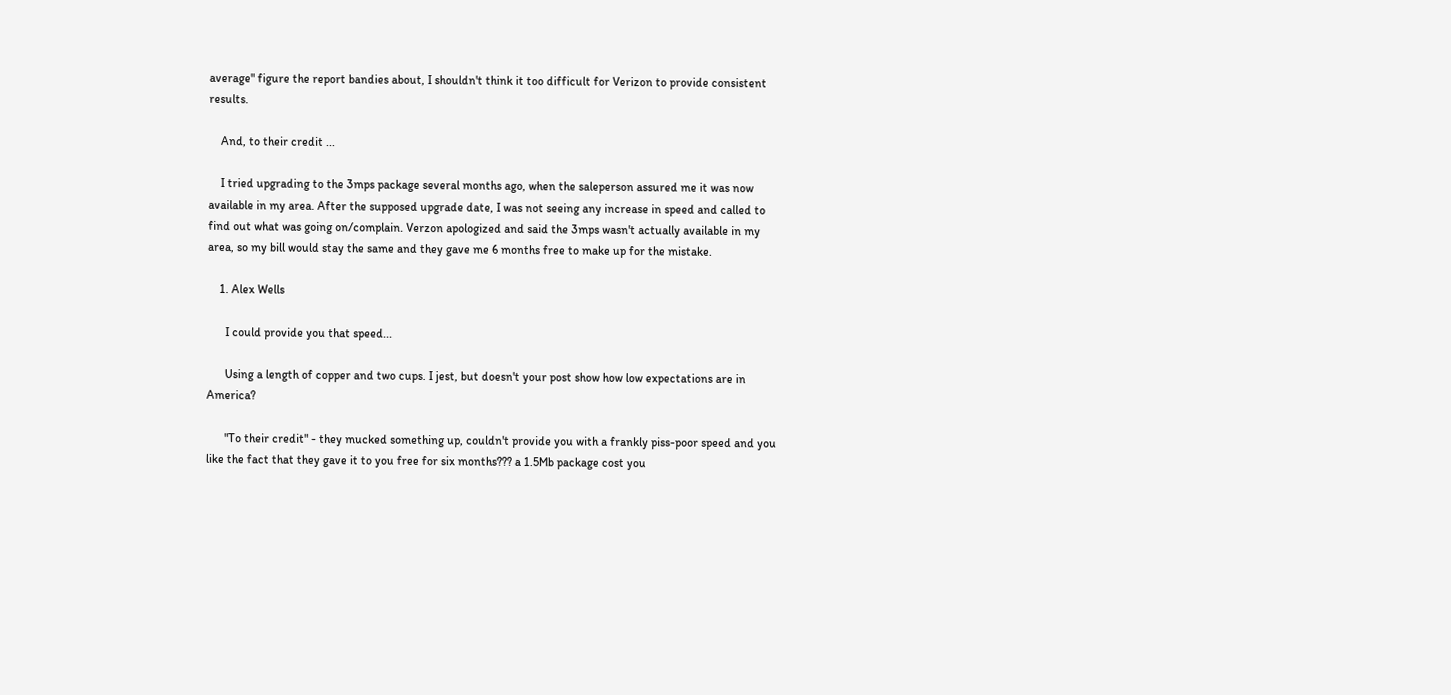average" figure the report bandies about, I shouldn't think it too difficult for Verizon to provide consistent results.

    And, to their credit ...

    I tried upgrading to the 3mps package several months ago, when the saleperson assured me it was now available in my area. After the supposed upgrade date, I was not seeing any increase in speed and called to find out what was going on/complain. Verzon apologized and said the 3mps wasn't actually available in my area, so my bill would stay the same and they gave me 6 months free to make up for the mistake.

    1. Alex Wells

      I could provide you that speed...

      Using a length of copper and two cups. I jest, but doesn't your post show how low expectations are in America?

      "To their credit" - they mucked something up, couldn't provide you with a frankly piss-poor speed and you like the fact that they gave it to you free for six months??? a 1.5Mb package cost you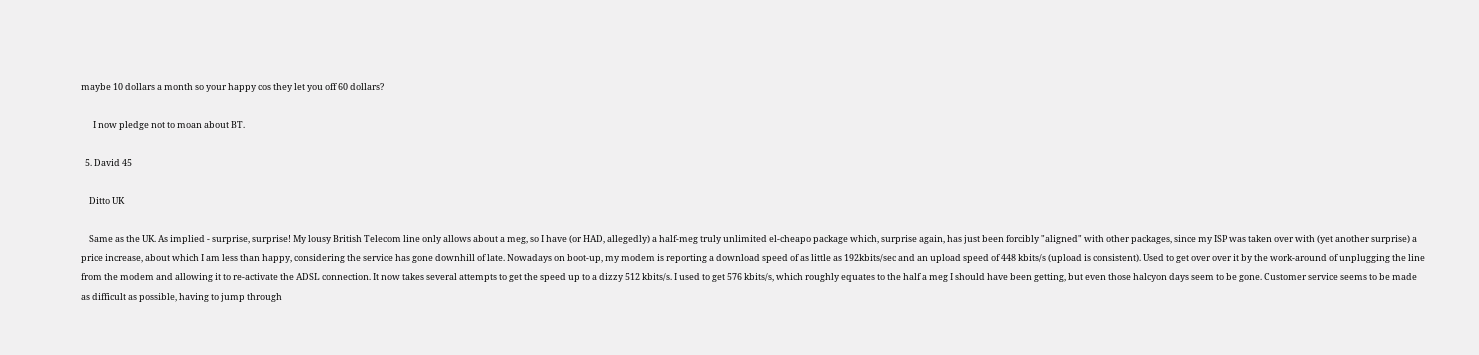maybe 10 dollars a month so your happy cos they let you off 60 dollars?

      I now pledge not to moan about BT.

  5. David 45

    Ditto UK

    Same as the UK. As implied - surprise, surprise! My lousy British Telecom line only allows about a meg, so I have (or HAD, allegedly) a half-meg truly unlimited el-cheapo package which, surprise again, has just been forcibly "aligned" with other packages, since my ISP was taken over with (yet another surprise) a price increase, about which I am less than happy, considering the service has gone downhill of late. Nowadays on boot-up, my modem is reporting a download speed of as little as 192kbits/sec and an upload speed of 448 kbits/s (upload is consistent). Used to get over over it by the work-around of unplugging the line from the modem and allowing it to re-activate the ADSL connection. It now takes several attempts to get the speed up to a dizzy 512 kbits/s. I used to get 576 kbits/s, which roughly equates to the half a meg I should have been getting, but even those halcyon days seem to be gone. Customer service seems to be made as difficult as possible, having to jump through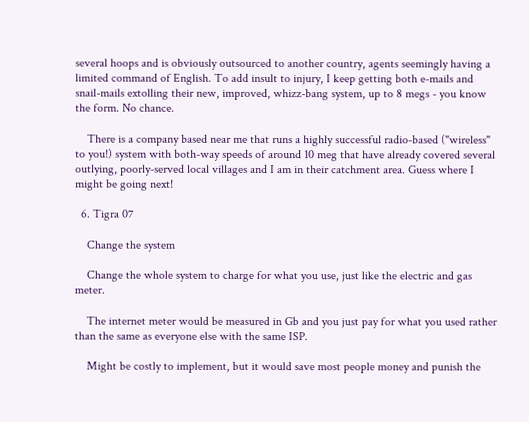several hoops and is obviously outsourced to another country, agents seemingly having a limited command of English. To add insult to injury, I keep getting both e-mails and snail-mails extolling their new, improved, whizz-bang system, up to 8 megs - you know the form. No chance.

    There is a company based near me that runs a highly successful radio-based ("wireless" to you!) system with both-way speeds of around 10 meg that have already covered several outlying, poorly-served local villages and I am in their catchment area. Guess where I might be going next!

  6. Tigra 07

    Change the system

    Change the whole system to charge for what you use, just like the electric and gas meter.

    The internet meter would be measured in Gb and you just pay for what you used rather than the same as everyone else with the same ISP.

    Might be costly to implement, but it would save most people money and punish the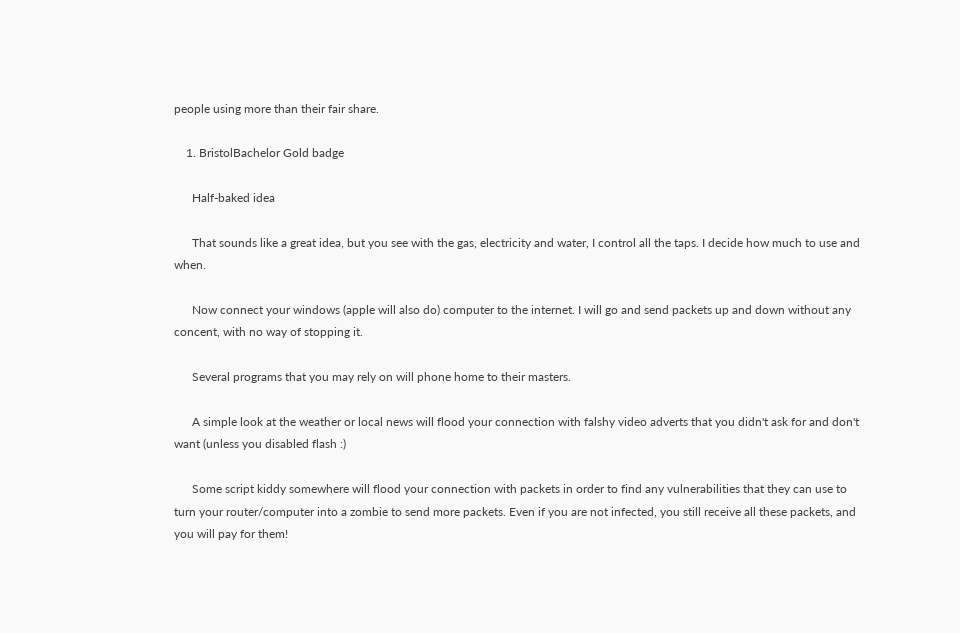people using more than their fair share.

    1. BristolBachelor Gold badge

      Half-baked idea

      That sounds like a great idea, but you see with the gas, electricity and water, I control all the taps. I decide how much to use and when.

      Now connect your windows (apple will also do) computer to the internet. I will go and send packets up and down without any concent, with no way of stopping it.

      Several programs that you may rely on will phone home to their masters.

      A simple look at the weather or local news will flood your connection with falshy video adverts that you didn't ask for and don't want (unless you disabled flash :)

      Some script kiddy somewhere will flood your connection with packets in order to find any vulnerabilities that they can use to turn your router/computer into a zombie to send more packets. Even if you are not infected, you still receive all these packets, and you will pay for them!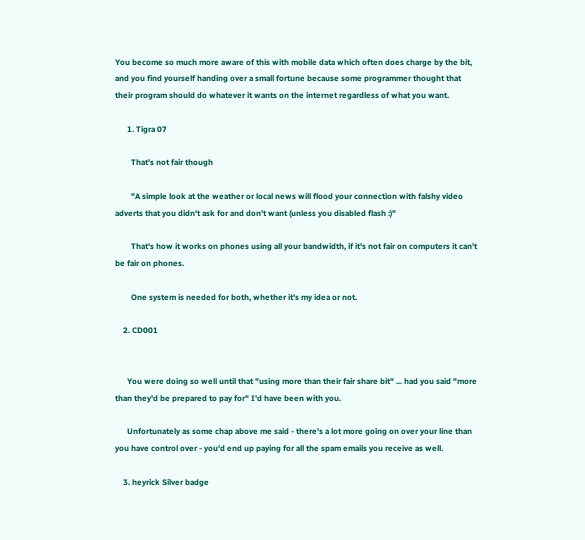You become so much more aware of this with mobile data which often does charge by the bit, and you find yourself handing over a small fortune because some programmer thought that their program should do whatever it wants on the internet regardless of what you want.

      1. Tigra 07

        That's not fair though

        "A simple look at the weather or local news will flood your connection with falshy video adverts that you didn't ask for and don't want (unless you disabled flash :)"

        That's how it works on phones using all your bandwidth, if it's not fair on computers it can't be fair on phones.

        One system is needed for both, whether it's my idea or not.

    2. CD001


      You were doing so well until that "using more than their fair share bit" ... had you said "more than they'd be prepared to pay for" I'd have been with you.

      Unfortunately as some chap above me said - there's a lot more going on over your line than you have control over - you'd end up paying for all the spam emails you receive as well.

    3. heyrick Silver badge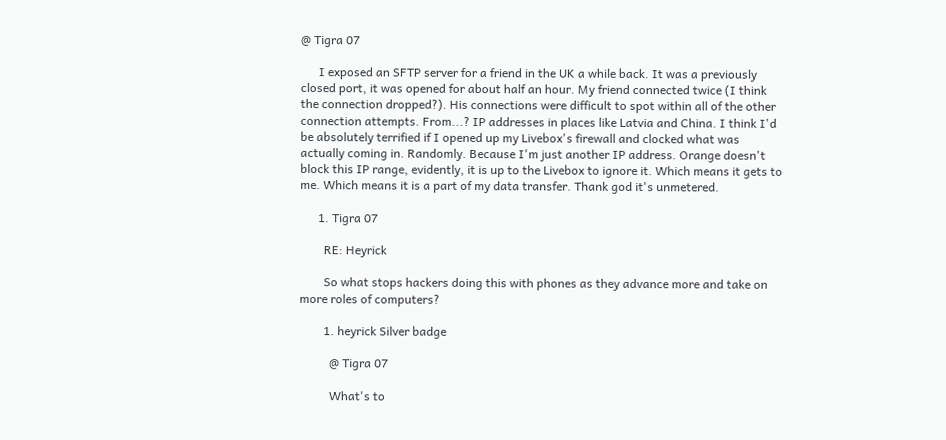@ Tigra 07

      I exposed an SFTP server for a friend in the UK a while back. It was a previously closed port, it was opened for about half an hour. My friend connected twice (I think the connection dropped?). His connections were difficult to spot within all of the other connection attempts. From...? IP addresses in places like Latvia and China. I think I'd be absolutely terrified if I opened up my Livebox's firewall and clocked what was actually coming in. Randomly. Because I'm just another IP address. Orange doesn't block this IP range, evidently, it is up to the Livebox to ignore it. Which means it gets to me. Which means it is a part of my data transfer. Thank god it's unmetered.

      1. Tigra 07

        RE: Heyrick

        So what stops hackers doing this with phones as they advance more and take on more roles of computers?

        1. heyrick Silver badge

          @ Tigra 07

          What's to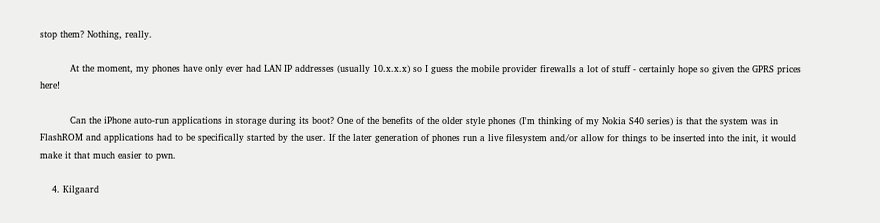stop them? Nothing, really.

          At the moment, my phones have only ever had LAN IP addresses (usually 10.x.x.x) so I guess the mobile provider firewalls a lot of stuff - certainly hope so given the GPRS prices here!

          Can the iPhone auto-run applications in storage during its boot? One of the benefits of the older style phones (I'm thinking of my Nokia S40 series) is that the system was in FlashROM and applications had to be specifically started by the user. If the later generation of phones run a live filesystem and/or allow for things to be inserted into the init, it would make it that much easier to pwn.

    4. Kilgaard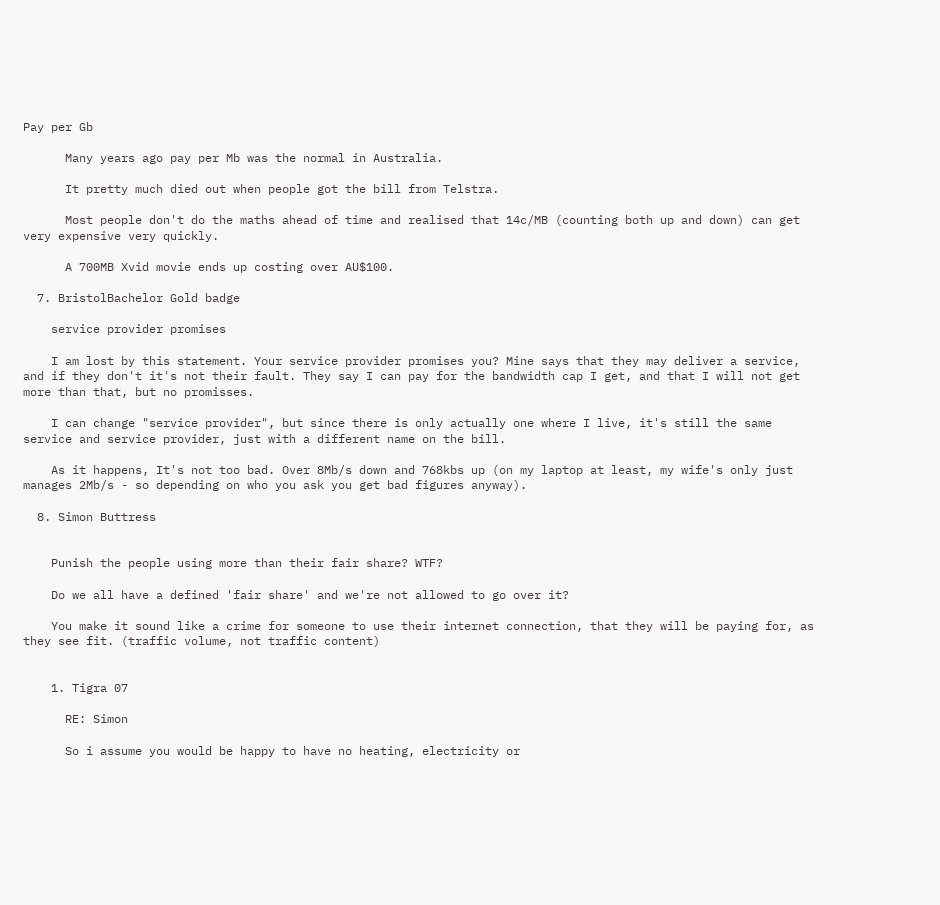Pay per Gb

      Many years ago pay per Mb was the normal in Australia.

      It pretty much died out when people got the bill from Telstra.

      Most people don't do the maths ahead of time and realised that 14c/MB (counting both up and down) can get very expensive very quickly.

      A 700MB Xvid movie ends up costing over AU$100.

  7. BristolBachelor Gold badge

    service provider promises

    I am lost by this statement. Your service provider promises you? Mine says that they may deliver a service, and if they don't it's not their fault. They say I can pay for the bandwidth cap I get, and that I will not get more than that, but no promisses.

    I can change "service provider", but since there is only actually one where I live, it's still the same service and service provider, just with a different name on the bill.

    As it happens, It's not too bad. Over 8Mb/s down and 768kbs up (on my laptop at least, my wife's only just manages 2Mb/s - so depending on who you ask you get bad figures anyway).

  8. Simon Buttress


    Punish the people using more than their fair share? WTF?

    Do we all have a defined 'fair share' and we're not allowed to go over it?

    You make it sound like a crime for someone to use their internet connection, that they will be paying for, as they see fit. (traffic volume, not traffic content)


    1. Tigra 07

      RE: Simon

      So i assume you would be happy to have no heating, electricity or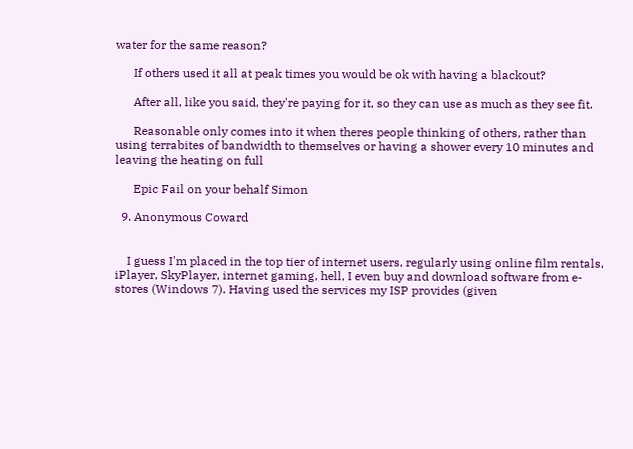water for the same reason?

      If others used it all at peak times you would be ok with having a blackout?

      After all, like you said, they're paying for it, so they can use as much as they see fit.

      Reasonable only comes into it when theres people thinking of others, rather than using terrabites of bandwidth to themselves or having a shower every 10 minutes and leaving the heating on full

      Epic Fail on your behalf Simon

  9. Anonymous Coward


    I guess I'm placed in the top tier of internet users, regularly using online film rentals, iPlayer, SkyPlayer, internet gaming, hell, I even buy and download software from e-stores (Windows 7). Having used the services my ISP provides (given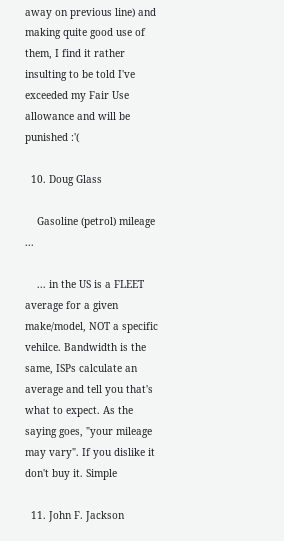away on previous line) and making quite good use of them, I find it rather insulting to be told I've exceeded my Fair Use allowance and will be punished :'(

  10. Doug Glass

    Gasoline (petrol) mileage ...

    ... in the US is a FLEET average for a given make/model, NOT a specific vehilce. Bandwidth is the same, ISPs calculate an average and tell you that's what to expect. As the saying goes, "your mileage may vary". If you dislike it don't buy it. Simple

  11. John F. Jackson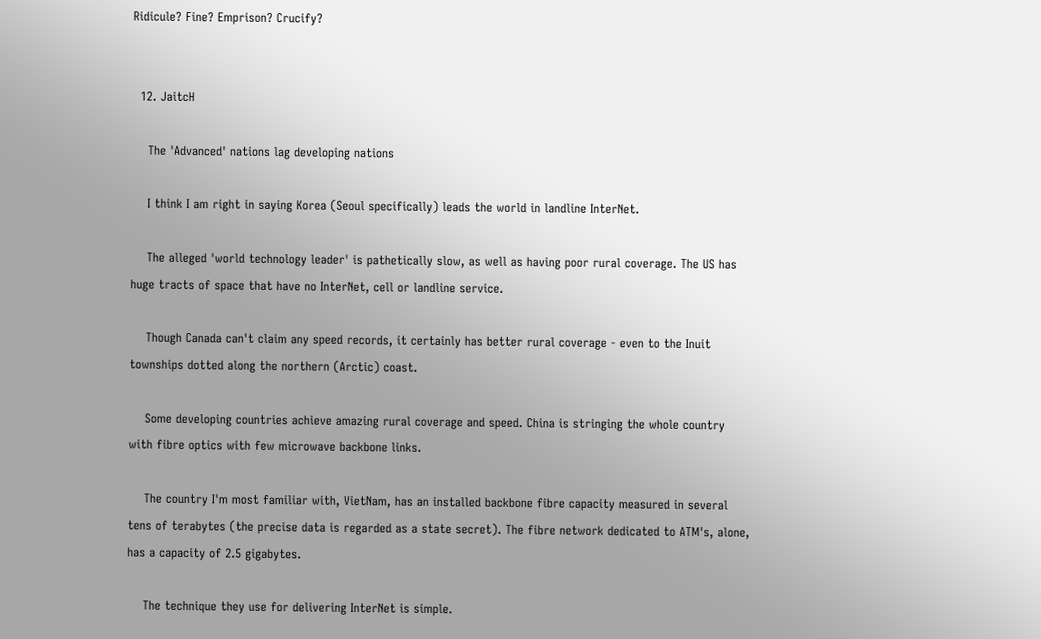Ridicule? Fine? Emprison? Crucify?


  12. JaitcH

    The 'Advanced' nations lag developing nations

    I think I am right in saying Korea (Seoul specifically) leads the world in landline InterNet.

    The alleged 'world technology leader' is pathetically slow, as well as having poor rural coverage. The US has huge tracts of space that have no InterNet, cell or landline service.

    Though Canada can't claim any speed records, it certainly has better rural coverage - even to the Inuit townships dotted along the northern (Arctic) coast.

    Some developing countries achieve amazing rural coverage and speed. China is stringing the whole country with fibre optics with few microwave backbone links.

    The country I'm most familiar with, VietNam, has an installed backbone fibre capacity measured in several tens of terabytes (the precise data is regarded as a state secret). The fibre network dedicated to ATM's, alone, has a capacity of 2.5 gigabytes.

    The technique they use for delivering InterNet is simple.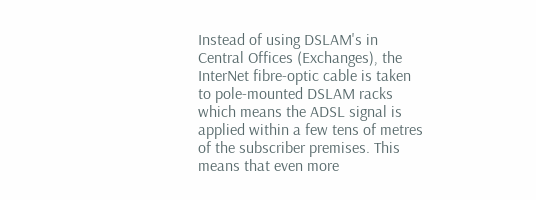Instead of using DSLAM's in Central Offices (Exchanges), the InterNet fibre-optic cable is taken to pole-mounted DSLAM racks which means the ADSL signal is applied within a few tens of metres of the subscriber premises. This means that even more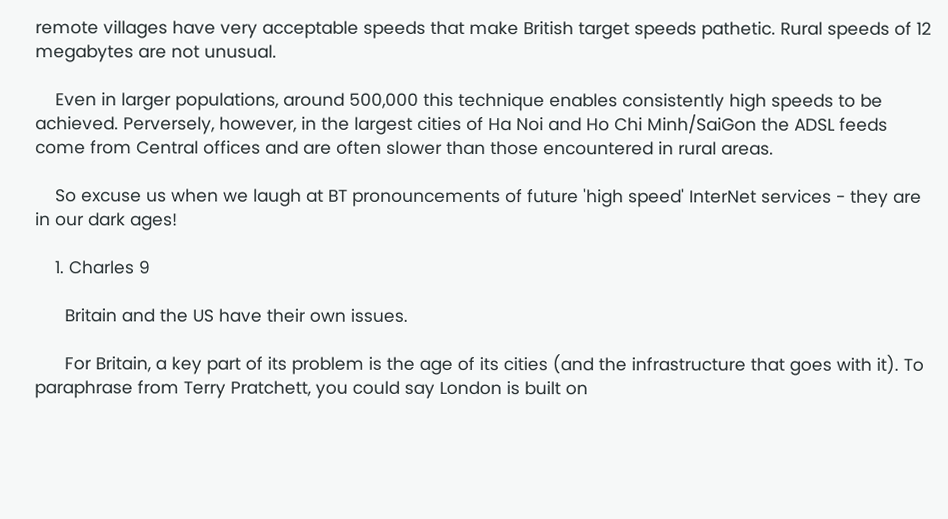remote villages have very acceptable speeds that make British target speeds pathetic. Rural speeds of 12 megabytes are not unusual.

    Even in larger populations, around 500,000 this technique enables consistently high speeds to be achieved. Perversely, however, in the largest cities of Ha Noi and Ho Chi Minh/SaiGon the ADSL feeds come from Central offices and are often slower than those encountered in rural areas.

    So excuse us when we laugh at BT pronouncements of future 'high speed' InterNet services - they are in our dark ages!

    1. Charles 9

      Britain and the US have their own issues.

      For Britain, a key part of its problem is the age of its cities (and the infrastructure that goes with it). To paraphrase from Terry Pratchett, you could say London is built on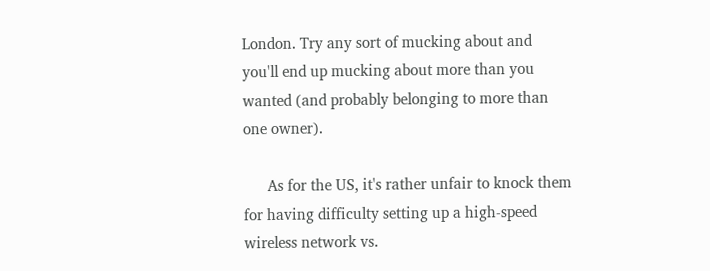London. Try any sort of mucking about and you'll end up mucking about more than you wanted (and probably belonging to more than one owner).

      As for the US, it's rather unfair to knock them for having difficulty setting up a high-speed wireless network vs.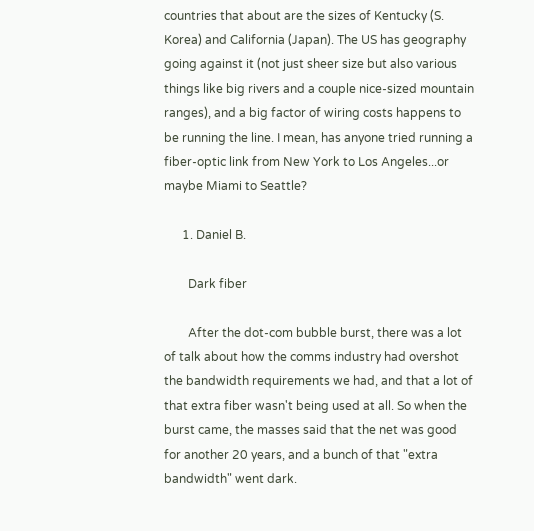countries that about are the sizes of Kentucky (S. Korea) and California (Japan). The US has geography going against it (not just sheer size but also various things like big rivers and a couple nice-sized mountain ranges), and a big factor of wiring costs happens to be running the line. I mean, has anyone tried running a fiber-optic link from New York to Los Angeles...or maybe Miami to Seattle?

      1. Daniel B.

        Dark fiber

        After the dot-com bubble burst, there was a lot of talk about how the comms industry had overshot the bandwidth requirements we had, and that a lot of that extra fiber wasn't being used at all. So when the burst came, the masses said that the net was good for another 20 years, and a bunch of that "extra bandwidth" went dark.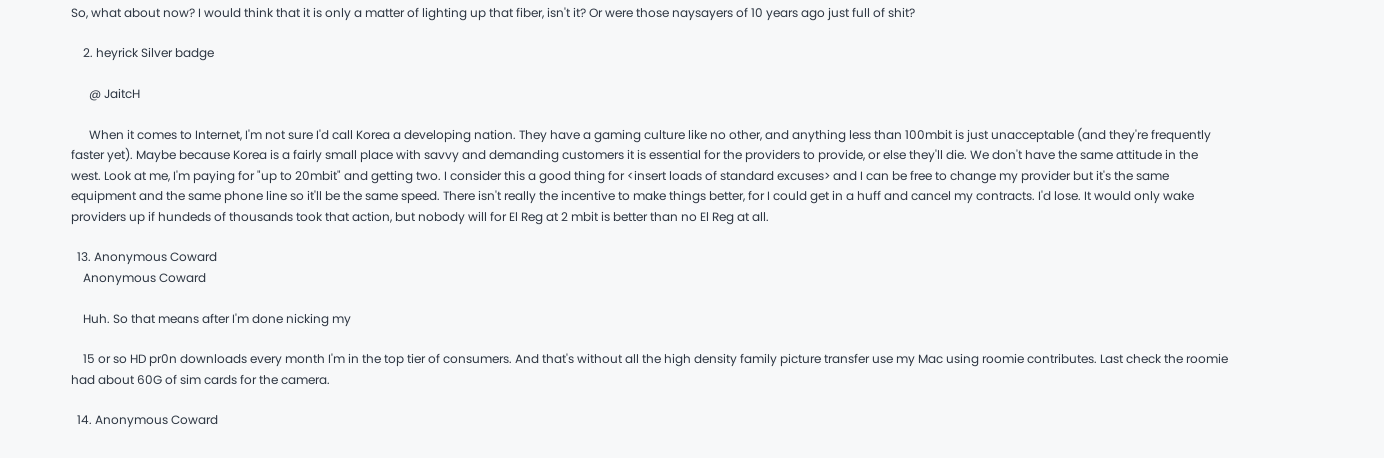So, what about now? I would think that it is only a matter of lighting up that fiber, isn't it? Or were those naysayers of 10 years ago just full of shit?

    2. heyrick Silver badge

      @ JaitcH

      When it comes to Internet, I'm not sure I'd call Korea a developing nation. They have a gaming culture like no other, and anything less than 100mbit is just unacceptable (and they're frequently faster yet). Maybe because Korea is a fairly small place with savvy and demanding customers it is essential for the providers to provide, or else they'll die. We don't have the same attitude in the west. Look at me, I'm paying for "up to 20mbit" and getting two. I consider this a good thing for <insert loads of standard excuses> and I can be free to change my provider but it's the same equipment and the same phone line so it'll be the same speed. There isn't really the incentive to make things better, for I could get in a huff and cancel my contracts. I'd lose. It would only wake providers up if hundeds of thousands took that action, but nobody will for El Reg at 2 mbit is better than no El Reg at all.

  13. Anonymous Coward
    Anonymous Coward

    Huh. So that means after I'm done nicking my

    15 or so HD pr0n downloads every month I'm in the top tier of consumers. And that's without all the high density family picture transfer use my Mac using roomie contributes. Last check the roomie had about 60G of sim cards for the camera.

  14. Anonymous Coward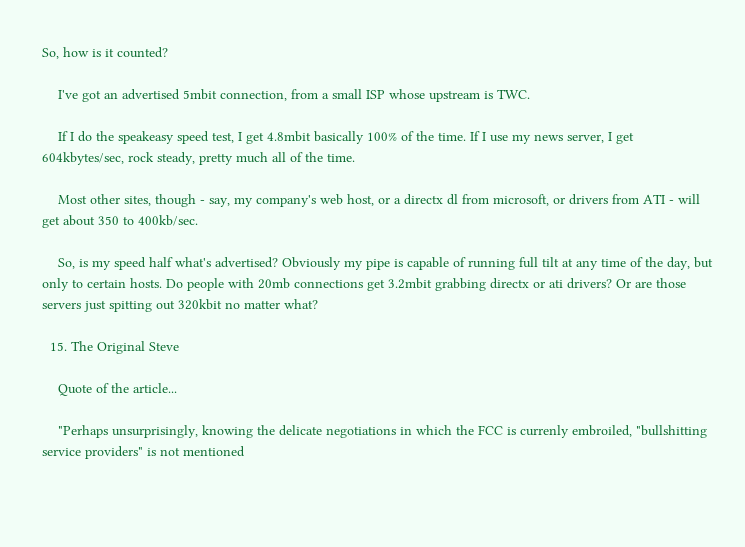So, how is it counted?

    I've got an advertised 5mbit connection, from a small ISP whose upstream is TWC.

    If I do the speakeasy speed test, I get 4.8mbit basically 100% of the time. If I use my news server, I get 604kbytes/sec, rock steady, pretty much all of the time.

    Most other sites, though - say, my company's web host, or a directx dl from microsoft, or drivers from ATI - will get about 350 to 400kb/sec.

    So, is my speed half what's advertised? Obviously my pipe is capable of running full tilt at any time of the day, but only to certain hosts. Do people with 20mb connections get 3.2mbit grabbing directx or ati drivers? Or are those servers just spitting out 320kbit no matter what?

  15. The Original Steve

    Quote of the article...

    "Perhaps unsurprisingly, knowing the delicate negotiations in which the FCC is currenly embroiled, "bullshitting service providers" is not mentioned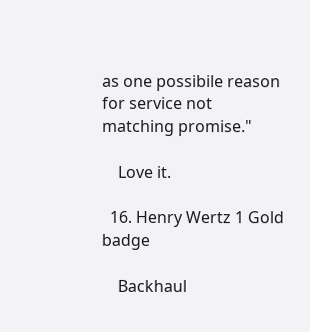as one possibile reason for service not matching promise."

    Love it.

  16. Henry Wertz 1 Gold badge

    Backhaul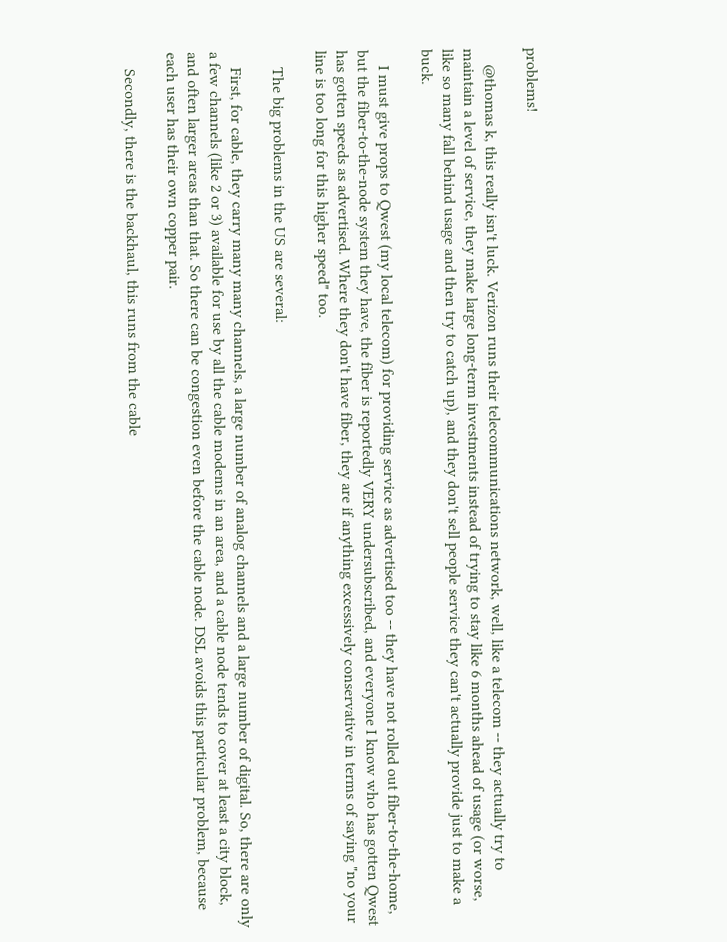problems!

    @thomas k, this really isn't luck. Verizon runs their telecommunications network, well, like a telecom -- they actually try to maintain a level of service, they make large long-term investments instead of trying to stay like 6 months ahead of usage (or worse, like so many fall behind usage and then try to catch up), and they don't sell people service they can't actually provide just to make a buck.

    I must give props to Qwest (my local telecom) for providing service as advertised too -- they have not rolled out fiber-to-the-home, but the fiber-to-the-node system they have, the fiber is reportedly VERY undersubscribed, and everyone I know who has gotten Qwest has gotten speeds as advertised. Where they don't have fiber, they are if anything excessively conservative in terms of saying "no your line is too long for this higher speed" too.

    The big problems in the US are several:

    First, for cable, they carry many many channels, a large number of analog channels and a large number of digital. So, there are only a few channels (like 2 or 3) available for use by all the cable modems in an area, and a cable node tends to cover at least a city block, and often larger areas than that. So there can be congestion even before the cable node. DSL avoids this particular problem, because each user has their own copper pair.

    Secondly, there is the backhaul, this runs from the cable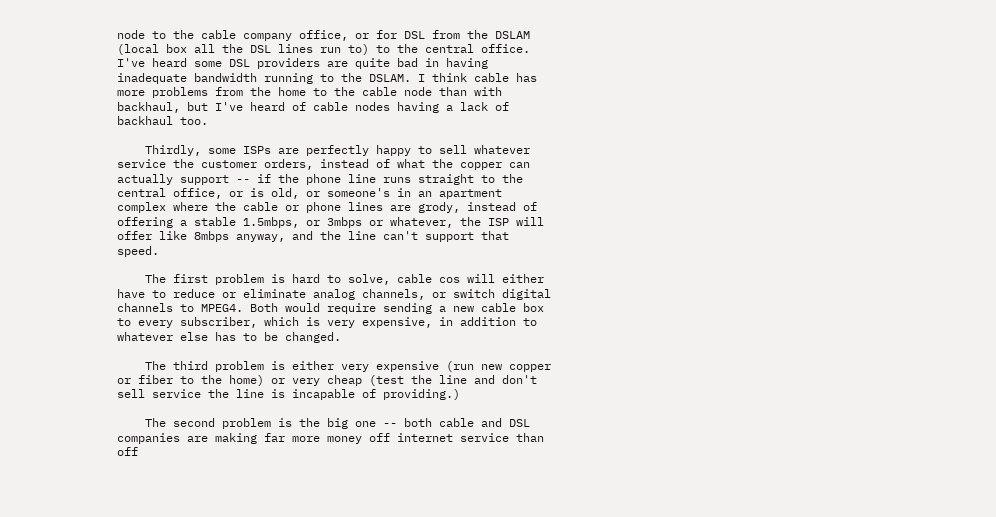node to the cable company office, or for DSL from the DSLAM (local box all the DSL lines run to) to the central office. I've heard some DSL providers are quite bad in having inadequate bandwidth running to the DSLAM. I think cable has more problems from the home to the cable node than with backhaul, but I've heard of cable nodes having a lack of backhaul too.

    Thirdly, some ISPs are perfectly happy to sell whatever service the customer orders, instead of what the copper can actually support -- if the phone line runs straight to the central office, or is old, or someone's in an apartment complex where the cable or phone lines are grody, instead of offering a stable 1.5mbps, or 3mbps or whatever, the ISP will offer like 8mbps anyway, and the line can't support that speed.

    The first problem is hard to solve, cable cos will either have to reduce or eliminate analog channels, or switch digital channels to MPEG4. Both would require sending a new cable box to every subscriber, which is very expensive, in addition to whatever else has to be changed.

    The third problem is either very expensive (run new copper or fiber to the home) or very cheap (test the line and don't sell service the line is incapable of providing.)

    The second problem is the big one -- both cable and DSL companies are making far more money off internet service than off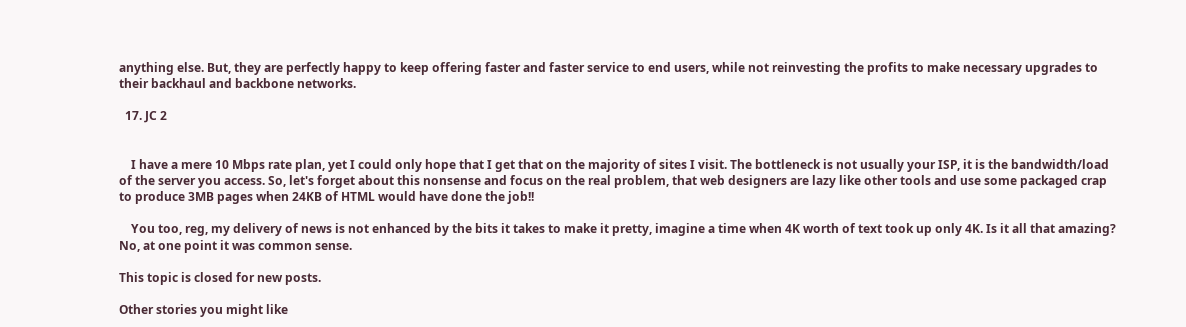anything else. But, they are perfectly happy to keep offering faster and faster service to end users, while not reinvesting the profits to make necessary upgrades to their backhaul and backbone networks.

  17. JC 2


    I have a mere 10 Mbps rate plan, yet I could only hope that I get that on the majority of sites I visit. The bottleneck is not usually your ISP, it is the bandwidth/load of the server you access. So, let's forget about this nonsense and focus on the real problem, that web designers are lazy like other tools and use some packaged crap to produce 3MB pages when 24KB of HTML would have done the job!!

    You too, reg, my delivery of news is not enhanced by the bits it takes to make it pretty, imagine a time when 4K worth of text took up only 4K. Is it all that amazing? No, at one point it was common sense.

This topic is closed for new posts.

Other stories you might like